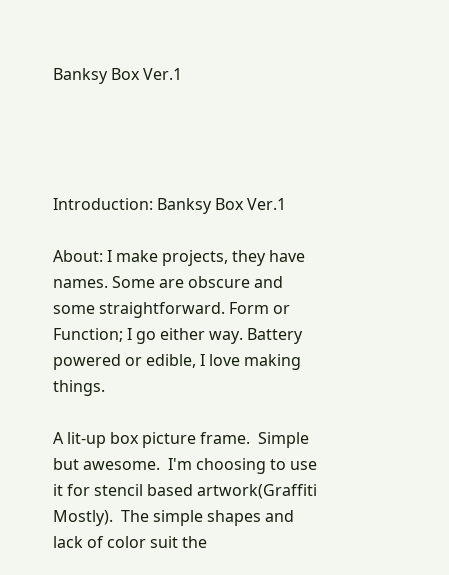Banksy Box Ver.1




Introduction: Banksy Box Ver.1

About: I make projects, they have names. Some are obscure and some straightforward. Form or Function; I go either way. Battery powered or edible, I love making things.

A lit-up box picture frame.  Simple but awesome.  I'm choosing to use it for stencil based artwork(Graffiti Mostly).  The simple shapes and lack of color suit the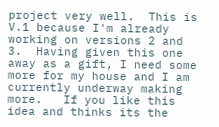project very well.  This is V.1 because I'm already working on versions 2 and 3.  Having given this one away as a gift, I need some more for my house and I am currently underway making more.   If you like this idea and thinks its the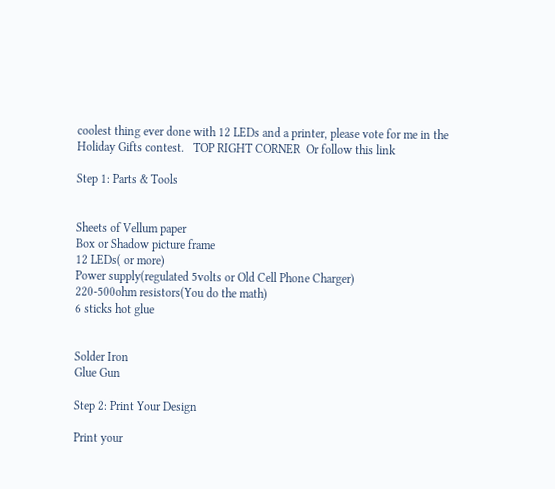coolest thing ever done with 12 LEDs and a printer, please vote for me in the Holiday Gifts contest.   TOP RIGHT CORNER  Or follow this link

Step 1: Parts & Tools


Sheets of Vellum paper
Box or Shadow picture frame
12 LEDs( or more)
Power supply(regulated 5volts or Old Cell Phone Charger)
220-500ohm resistors(You do the math)
6 sticks hot glue


Solder Iron
Glue Gun

Step 2: Print Your Design

Print your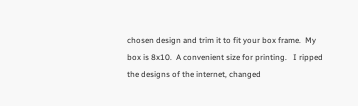chosen design and trim it to fit your box frame.  My box is 8x10.  A convenient size for printing.   I ripped the designs of the internet, changed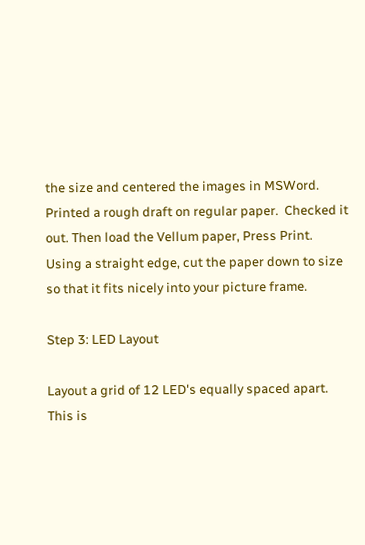the size and centered the images in MSWord.  Printed a rough draft on regular paper.  Checked it out. Then load the Vellum paper, Press Print.
Using a straight edge, cut the paper down to size so that it fits nicely into your picture frame.

Step 3: LED Layout

Layout a grid of 12 LED's equally spaced apart.  This is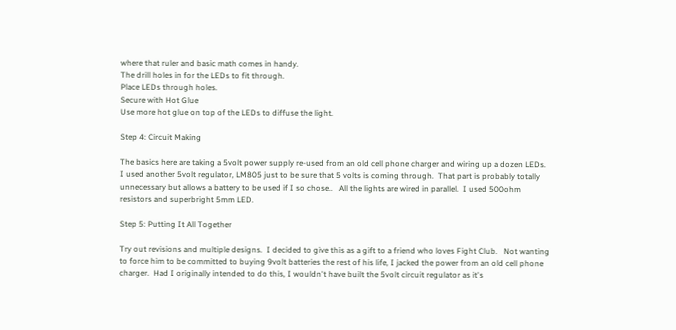where that ruler and basic math comes in handy.
The drill holes in for the LEDs to fit through.
Place LEDs through holes.
Secure with Hot Glue
Use more hot glue on top of the LEDs to diffuse the light.

Step 4: Circuit Making

The basics here are taking a 5volt power supply re-used from an old cell phone charger and wiring up a dozen LEDs.  I used another 5volt regulator, LM805 just to be sure that 5 volts is coming through.  That part is probably totally unnecessary but allows a battery to be used if I so chose..   All the lights are wired in parallel.  I used 500ohm resistors and superbright 5mm LED.

Step 5: Putting It All Together

Try out revisions and multiple designs.  I decided to give this as a gift to a friend who loves Fight Club.   Not wanting to force him to be committed to buying 9volt batteries the rest of his life, I jacked the power from an old cell phone charger.  Had I originally intended to do this, I wouldn't have built the 5volt circuit regulator as it's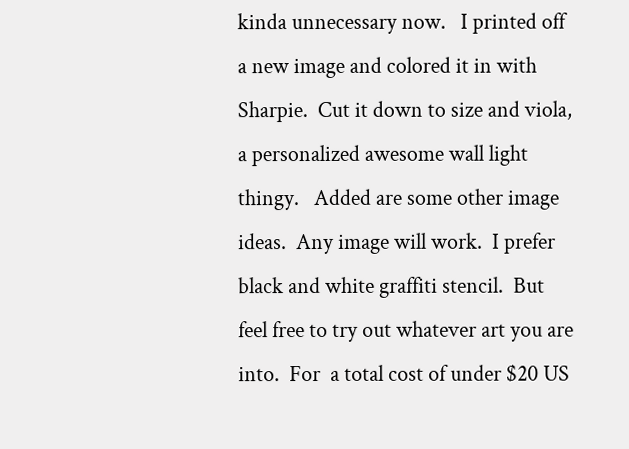kinda unnecessary now.   I printed off a new image and colored it in with Sharpie.  Cut it down to size and viola, a personalized awesome wall light thingy.   Added are some other image ideas.  Any image will work.  I prefer black and white graffiti stencil.  But feel free to try out whatever art you are into.  For  a total cost of under $20 US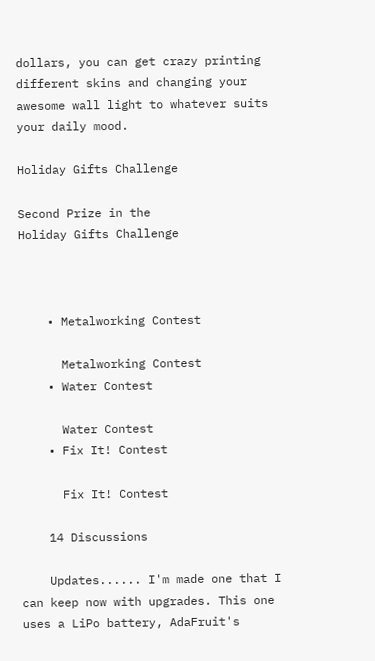dollars, you can get crazy printing different skins and changing your awesome wall light to whatever suits your daily mood.

Holiday Gifts Challenge

Second Prize in the
Holiday Gifts Challenge



    • Metalworking Contest

      Metalworking Contest
    • Water Contest

      Water Contest
    • Fix It! Contest

      Fix It! Contest

    14 Discussions

    Updates...... I'm made one that I can keep now with upgrades. This one uses a LiPo battery, AdaFruit's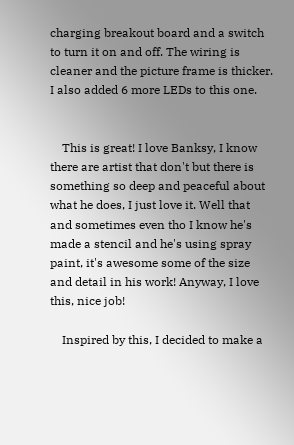charging breakout board and a switch to turn it on and off. The wiring is cleaner and the picture frame is thicker.  I also added 6 more LEDs to this one.


    This is great! I love Banksy, I know there are artist that don't but there is something so deep and peaceful about what he does, I just love it. Well that and sometimes even tho I know he's made a stencil and he's using spray paint, it's awesome some of the size and detail in his work! Anyway, I love this, nice job!

    Inspired by this, I decided to make a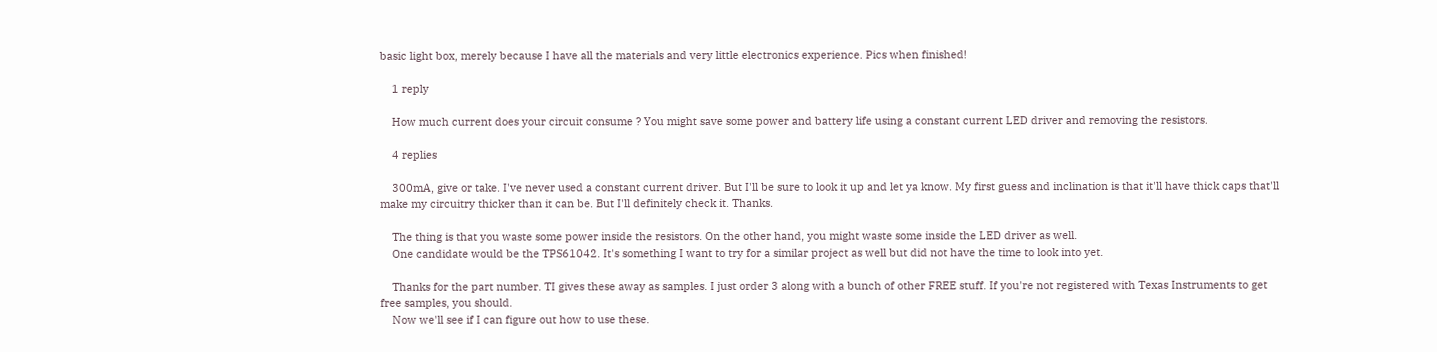basic light box, merely because I have all the materials and very little electronics experience. Pics when finished!

    1 reply

    How much current does your circuit consume ? You might save some power and battery life using a constant current LED driver and removing the resistors.

    4 replies

    300mA, give or take. I've never used a constant current driver. But I'll be sure to look it up and let ya know. My first guess and inclination is that it'll have thick caps that'll make my circuitry thicker than it can be. But I'll definitely check it. Thanks.

    The thing is that you waste some power inside the resistors. On the other hand, you might waste some inside the LED driver as well.
    One candidate would be the TPS61042. It's something I want to try for a similar project as well but did not have the time to look into yet.

    Thanks for the part number. TI gives these away as samples. I just order 3 along with a bunch of other FREE stuff. If you're not registered with Texas Instruments to get free samples, you should.
    Now we'll see if I can figure out how to use these.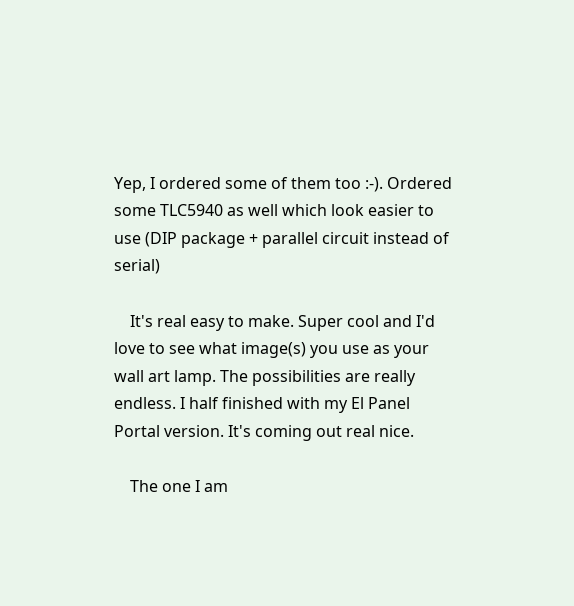Yep, I ordered some of them too :-). Ordered some TLC5940 as well which look easier to use (DIP package + parallel circuit instead of serial)

    It's real easy to make. Super cool and I'd love to see what image(s) you use as your wall art lamp. The possibilities are really endless. I half finished with my El Panel Portal version. It's coming out real nice.

    The one I am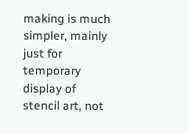making is much simpler, mainly just for temporary display of stencil art, not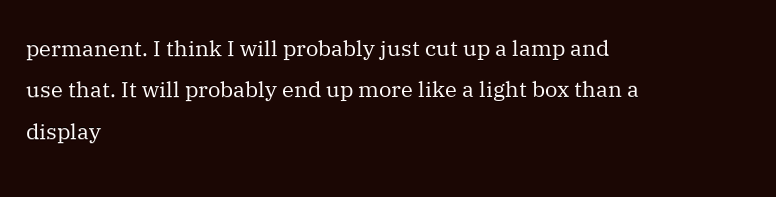permanent. I think I will probably just cut up a lamp and use that. It will probably end up more like a light box than a display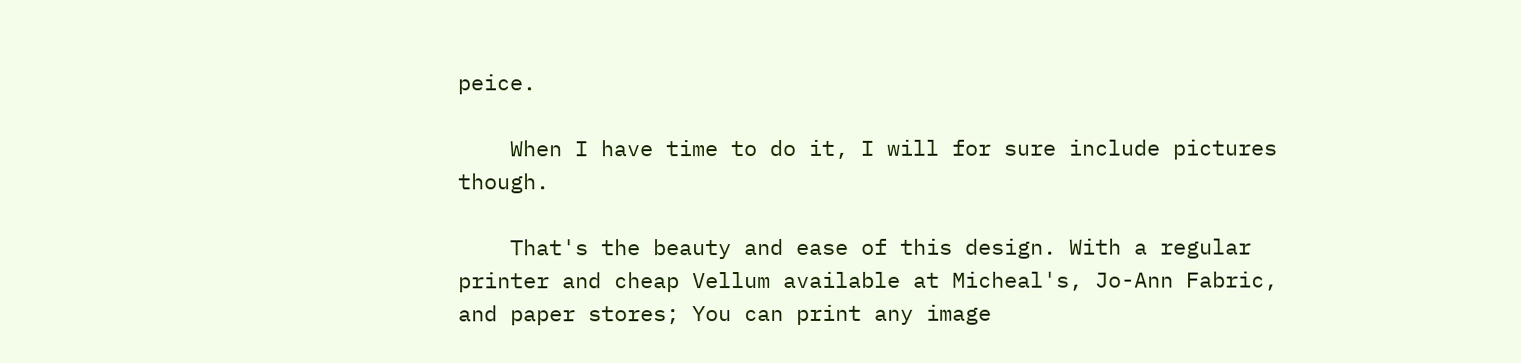peice.

    When I have time to do it, I will for sure include pictures though.

    That's the beauty and ease of this design. With a regular printer and cheap Vellum available at Micheal's, Jo-Ann Fabric, and paper stores; You can print any image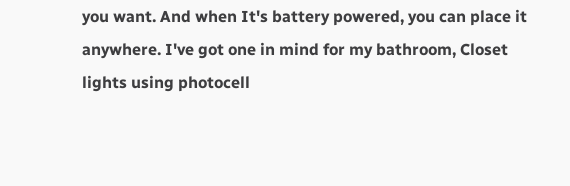you want. And when It's battery powered, you can place it anywhere. I've got one in mind for my bathroom, Closet lights using photocell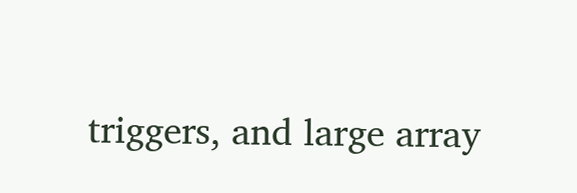triggers, and large array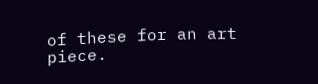of these for an art piece.